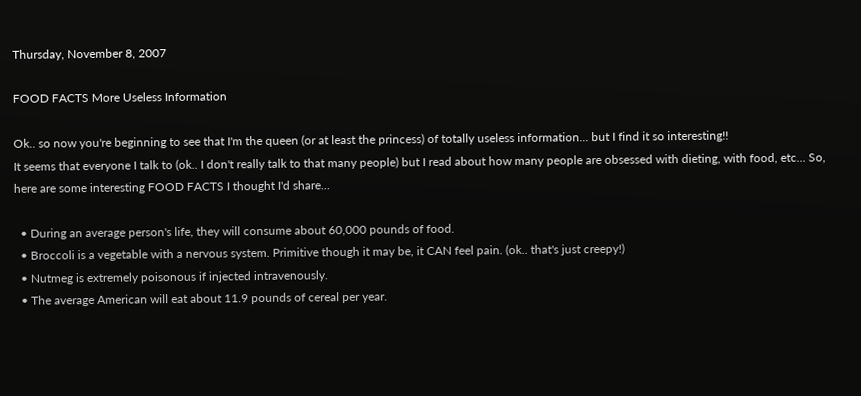Thursday, November 8, 2007

FOOD FACTS More Useless Information

Ok.. so now you're beginning to see that I'm the queen (or at least the princess) of totally useless information... but I find it so interesting!!
It seems that everyone I talk to (ok.. I don't really talk to that many people) but I read about how many people are obsessed with dieting, with food, etc... So, here are some interesting FOOD FACTS I thought I'd share...

  • During an average person's life, they will consume about 60,000 pounds of food.
  • Broccoli is a vegetable with a nervous system. Primitive though it may be, it CAN feel pain. (ok.. that's just creepy!)
  • Nutmeg is extremely poisonous if injected intravenously.
  • The average American will eat about 11.9 pounds of cereal per year.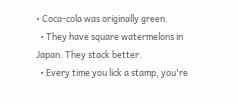• Coca-cola was originally green.
  • They have square watermelons in Japan. They stack better.
  • Every time you lick a stamp, you're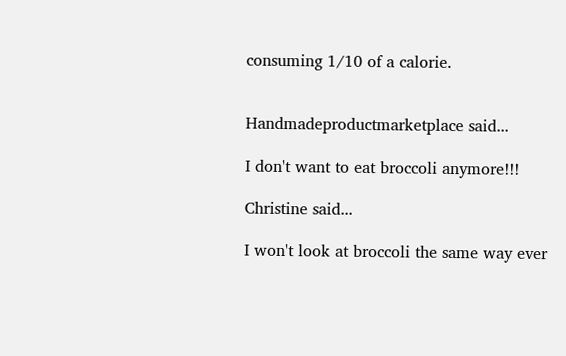consuming 1/10 of a calorie.


Handmadeproductmarketplace said...

I don't want to eat broccoli anymore!!!

Christine said...

I won't look at broccoli the same way ever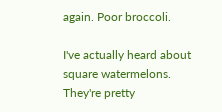again. Poor broccoli.

I've actually heard about square watermelons. They're pretty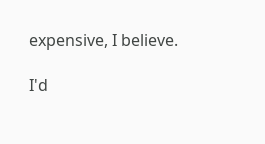expensive, I believe.

I'd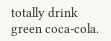totally drink green coca-cola.